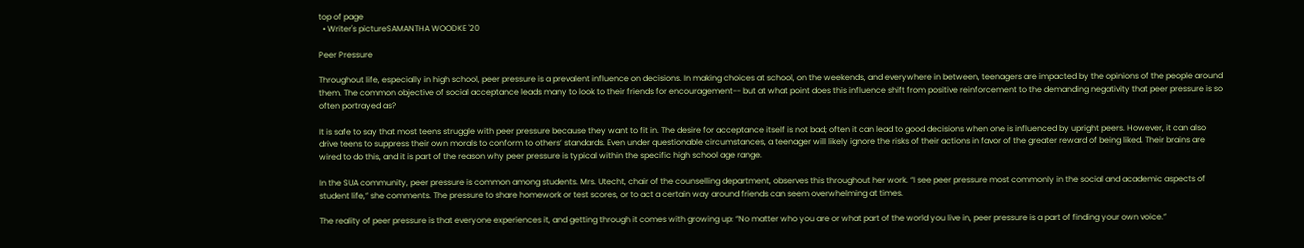top of page
  • Writer's pictureSAMANTHA WOODKE '20

Peer Pressure

Throughout life, especially in high school, peer pressure is a prevalent influence on decisions. In making choices at school, on the weekends, and everywhere in between, teenagers are impacted by the opinions of the people around them. The common objective of social acceptance leads many to look to their friends for encouragement-- but at what point does this influence shift from positive reinforcement to the demanding negativity that peer pressure is so often portrayed as?

It is safe to say that most teens struggle with peer pressure because they want to fit in. The desire for acceptance itself is not bad; often it can lead to good decisions when one is influenced by upright peers. However, it can also drive teens to suppress their own morals to conform to others’ standards. Even under questionable circumstances, a teenager will likely ignore the risks of their actions in favor of the greater reward of being liked. Their brains are wired to do this, and it is part of the reason why peer pressure is typical within the specific high school age range.

In the SUA community, peer pressure is common among students. Mrs. Utecht, chair of the counselling department, observes this throughout her work. “I see peer pressure most commonly in the social and academic aspects of student life,” she comments. The pressure to share homework or test scores, or to act a certain way around friends can seem overwhelming at times.

The reality of peer pressure is that everyone experiences it, and getting through it comes with growing up: “No matter who you are or what part of the world you live in, peer pressure is a part of finding your own voice.”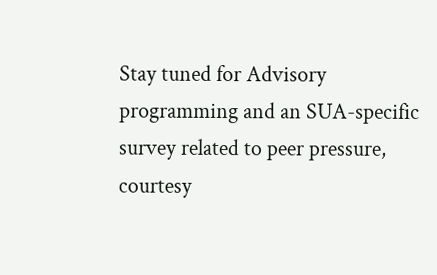Stay tuned for Advisory programming and an SUA-specific survey related to peer pressure, courtesy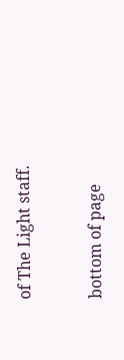of The Light staff.


bottom of page